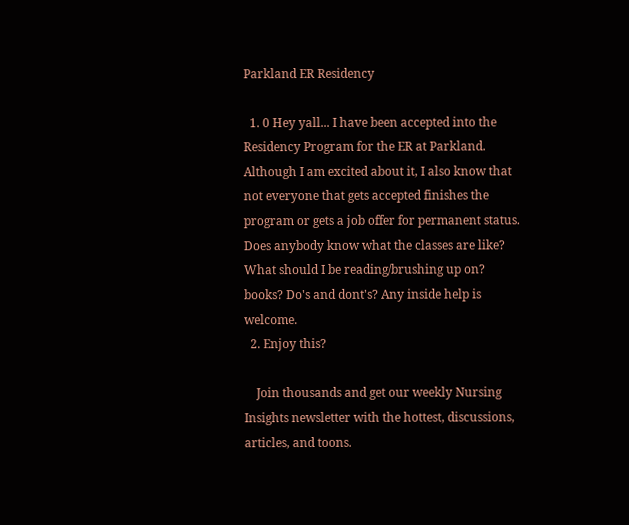Parkland ER Residency

  1. 0 Hey yall... I have been accepted into the Residency Program for the ER at Parkland. Although I am excited about it, I also know that not everyone that gets accepted finishes the program or gets a job offer for permanent status. Does anybody know what the classes are like? What should I be reading/brushing up on? books? Do's and dont's? Any inside help is welcome.
  2. Enjoy this?

    Join thousands and get our weekly Nursing Insights newsletter with the hottest, discussions, articles, and toons.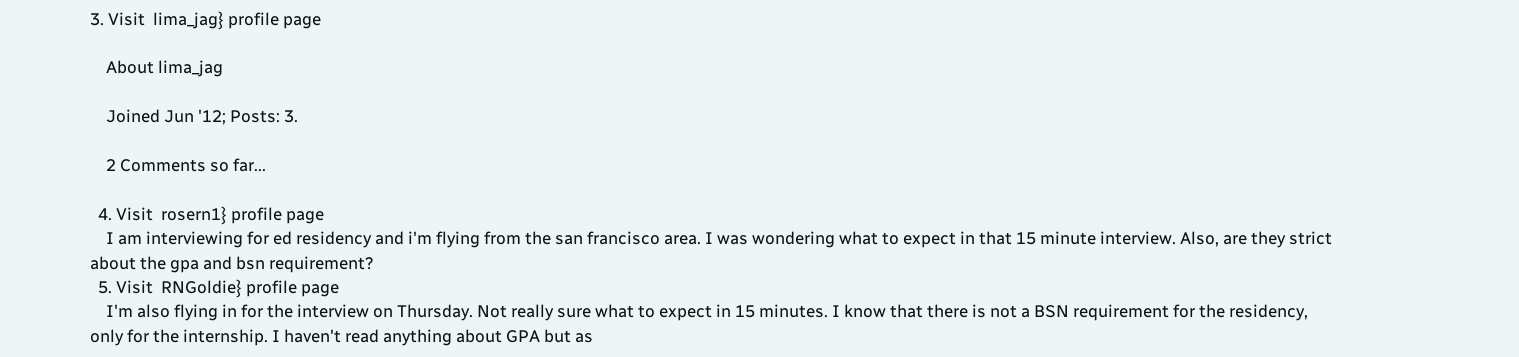3. Visit  lima_jag} profile page

    About lima_jag

    Joined Jun '12; Posts: 3.

    2 Comments so far...

  4. Visit  rosern1} profile page
    I am interviewing for ed residency and i'm flying from the san francisco area. I was wondering what to expect in that 15 minute interview. Also, are they strict about the gpa and bsn requirement?
  5. Visit  RNGoldie} profile page
    I'm also flying in for the interview on Thursday. Not really sure what to expect in 15 minutes. I know that there is not a BSN requirement for the residency, only for the internship. I haven't read anything about GPA but as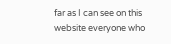far as I can see on this website everyone who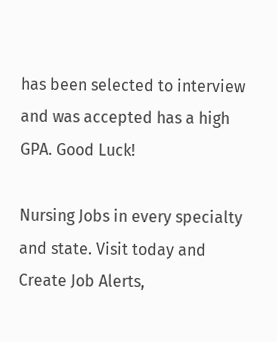has been selected to interview and was accepted has a high GPA. Good Luck!

Nursing Jobs in every specialty and state. Visit today and Create Job Alerts,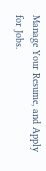Manage Your Resume, and Apply for Jobs.